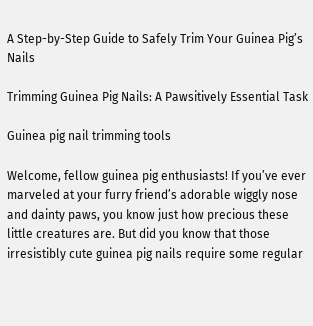A Step-by-Step Guide to Safely Trim Your Guinea Pig’s Nails

Trimming Guinea Pig Nails: A Pawsitively Essential Task

Guinea pig nail trimming tools

Welcome, fellow guinea pig enthusiasts! If you’ve ever marveled at your furry friend’s adorable wiggly nose and dainty paws, you know just how precious these little creatures are. But did you know that those irresistibly cute guinea pig nails require some regular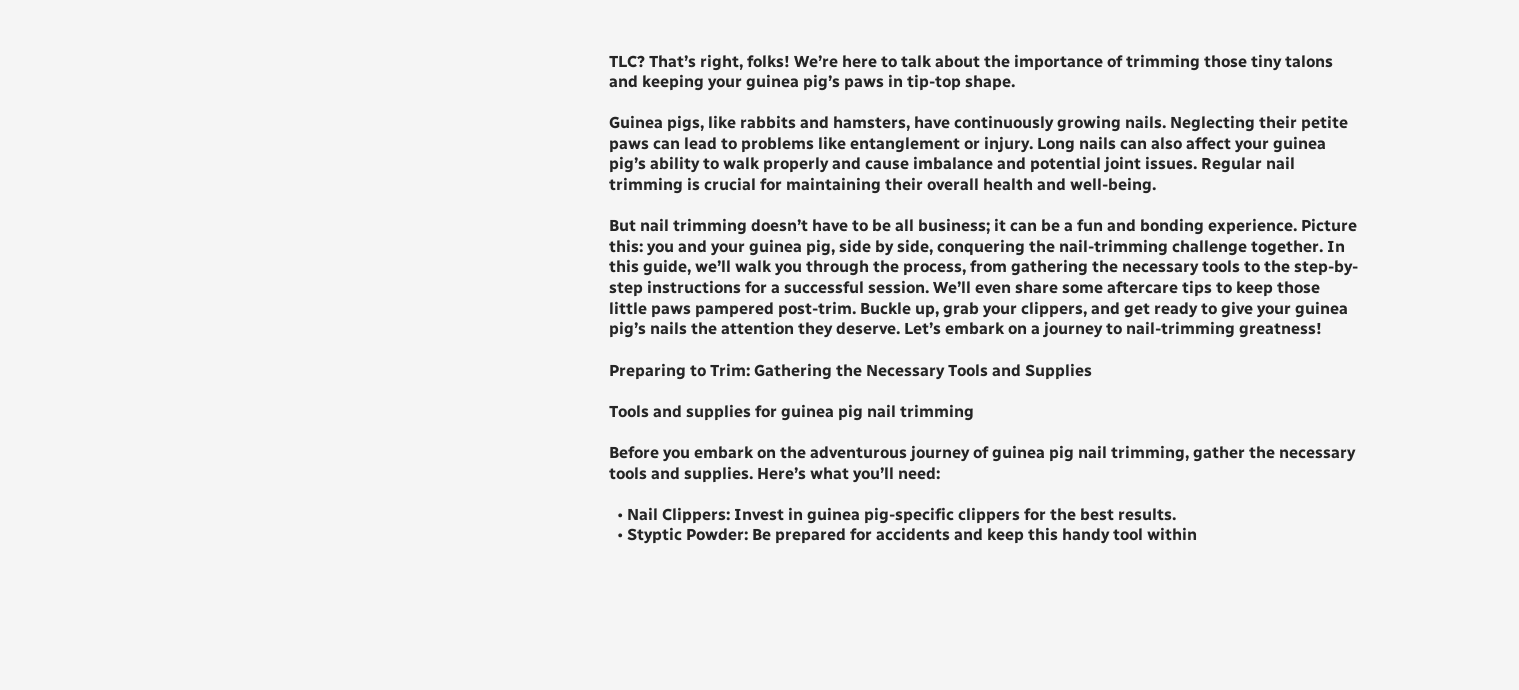TLC? That’s right, folks! We’re here to talk about the importance of trimming those tiny talons and keeping your guinea pig’s paws in tip-top shape.

Guinea pigs, like rabbits and hamsters, have continuously growing nails. Neglecting their petite paws can lead to problems like entanglement or injury. Long nails can also affect your guinea pig’s ability to walk properly and cause imbalance and potential joint issues. Regular nail trimming is crucial for maintaining their overall health and well-being.

But nail trimming doesn’t have to be all business; it can be a fun and bonding experience. Picture this: you and your guinea pig, side by side, conquering the nail-trimming challenge together. In this guide, we’ll walk you through the process, from gathering the necessary tools to the step-by-step instructions for a successful session. We’ll even share some aftercare tips to keep those little paws pampered post-trim. Buckle up, grab your clippers, and get ready to give your guinea pig’s nails the attention they deserve. Let’s embark on a journey to nail-trimming greatness!

Preparing to Trim: Gathering the Necessary Tools and Supplies

Tools and supplies for guinea pig nail trimming

Before you embark on the adventurous journey of guinea pig nail trimming, gather the necessary tools and supplies. Here’s what you’ll need:

  • Nail Clippers: Invest in guinea pig-specific clippers for the best results.
  • Styptic Powder: Be prepared for accidents and keep this handy tool within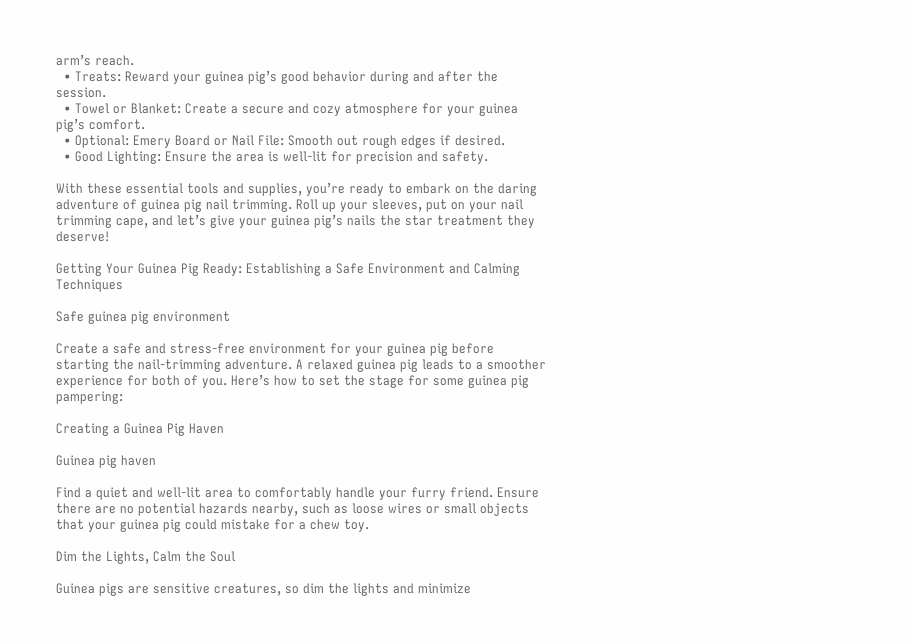arm’s reach.
  • Treats: Reward your guinea pig’s good behavior during and after the session.
  • Towel or Blanket: Create a secure and cozy atmosphere for your guinea pig’s comfort.
  • Optional: Emery Board or Nail File: Smooth out rough edges if desired.
  • Good Lighting: Ensure the area is well-lit for precision and safety.

With these essential tools and supplies, you’re ready to embark on the daring adventure of guinea pig nail trimming. Roll up your sleeves, put on your nail trimming cape, and let’s give your guinea pig’s nails the star treatment they deserve!

Getting Your Guinea Pig Ready: Establishing a Safe Environment and Calming Techniques

Safe guinea pig environment

Create a safe and stress-free environment for your guinea pig before starting the nail-trimming adventure. A relaxed guinea pig leads to a smoother experience for both of you. Here’s how to set the stage for some guinea pig pampering:

Creating a Guinea Pig Haven

Guinea pig haven

Find a quiet and well-lit area to comfortably handle your furry friend. Ensure there are no potential hazards nearby, such as loose wires or small objects that your guinea pig could mistake for a chew toy.

Dim the Lights, Calm the Soul

Guinea pigs are sensitive creatures, so dim the lights and minimize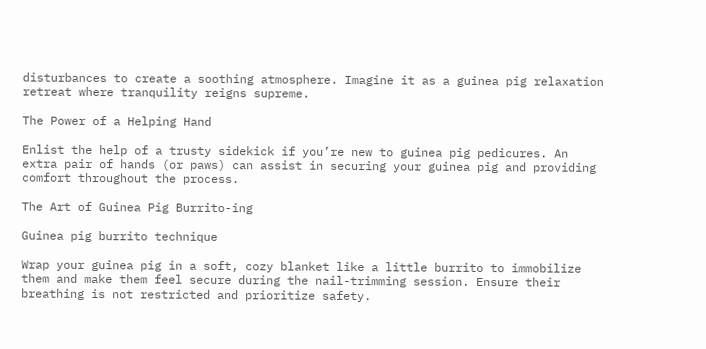disturbances to create a soothing atmosphere. Imagine it as a guinea pig relaxation retreat where tranquility reigns supreme.

The Power of a Helping Hand

Enlist the help of a trusty sidekick if you’re new to guinea pig pedicures. An extra pair of hands (or paws) can assist in securing your guinea pig and providing comfort throughout the process.

The Art of Guinea Pig Burrito-ing

Guinea pig burrito technique

Wrap your guinea pig in a soft, cozy blanket like a little burrito to immobilize them and make them feel secure during the nail-trimming session. Ensure their breathing is not restricted and prioritize safety.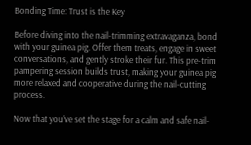Bonding Time: Trust is the Key

Before diving into the nail-trimming extravaganza, bond with your guinea pig. Offer them treats, engage in sweet conversations, and gently stroke their fur. This pre-trim pampering session builds trust, making your guinea pig more relaxed and cooperative during the nail-cutting process.

Now that you’ve set the stage for a calm and safe nail-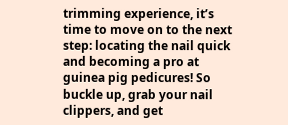trimming experience, it’s time to move on to the next step: locating the nail quick and becoming a pro at guinea pig pedicures! So buckle up, grab your nail clippers, and get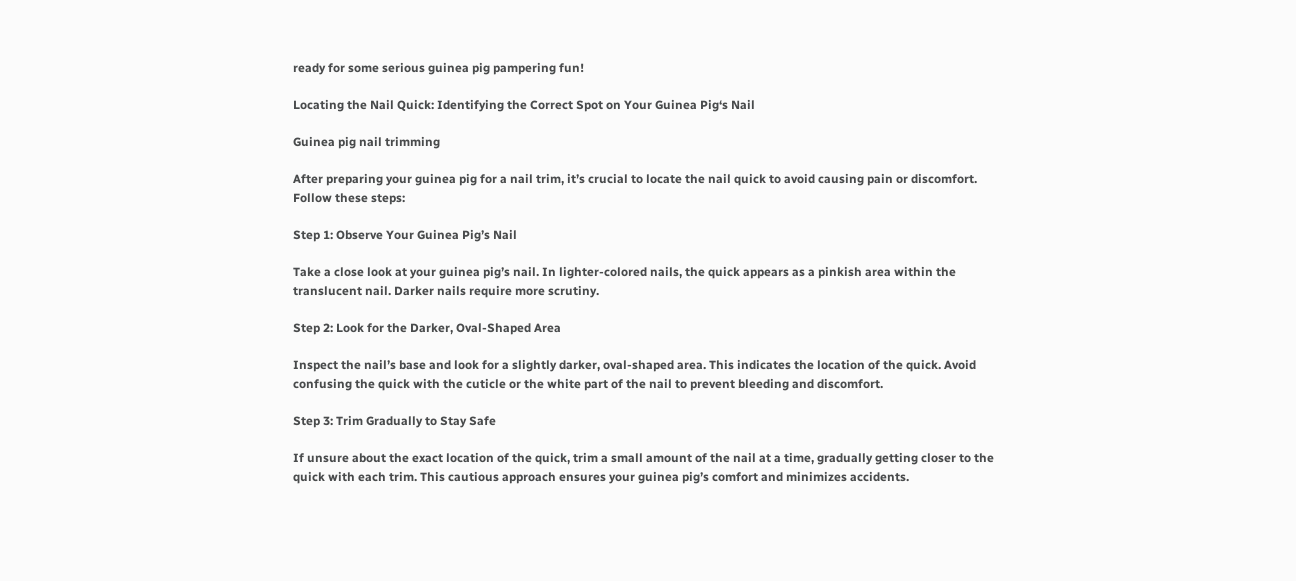ready for some serious guinea pig pampering fun!

Locating the Nail Quick: Identifying the Correct Spot on Your Guinea Pig‘s Nail

Guinea pig nail trimming

After preparing your guinea pig for a nail trim, it’s crucial to locate the nail quick to avoid causing pain or discomfort. Follow these steps:

Step 1: Observe Your Guinea Pig’s Nail

Take a close look at your guinea pig’s nail. In lighter-colored nails, the quick appears as a pinkish area within the translucent nail. Darker nails require more scrutiny.

Step 2: Look for the Darker, Oval-Shaped Area

Inspect the nail’s base and look for a slightly darker, oval-shaped area. This indicates the location of the quick. Avoid confusing the quick with the cuticle or the white part of the nail to prevent bleeding and discomfort.

Step 3: Trim Gradually to Stay Safe

If unsure about the exact location of the quick, trim a small amount of the nail at a time, gradually getting closer to the quick with each trim. This cautious approach ensures your guinea pig’s comfort and minimizes accidents.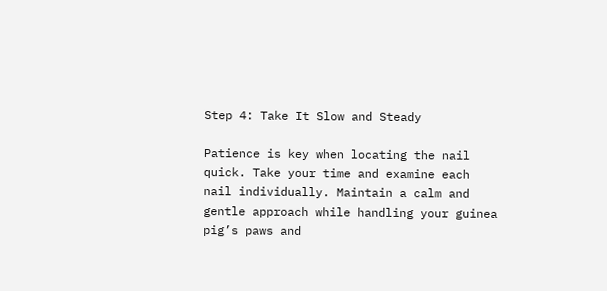Step 4: Take It Slow and Steady

Patience is key when locating the nail quick. Take your time and examine each nail individually. Maintain a calm and gentle approach while handling your guinea pig’s paws and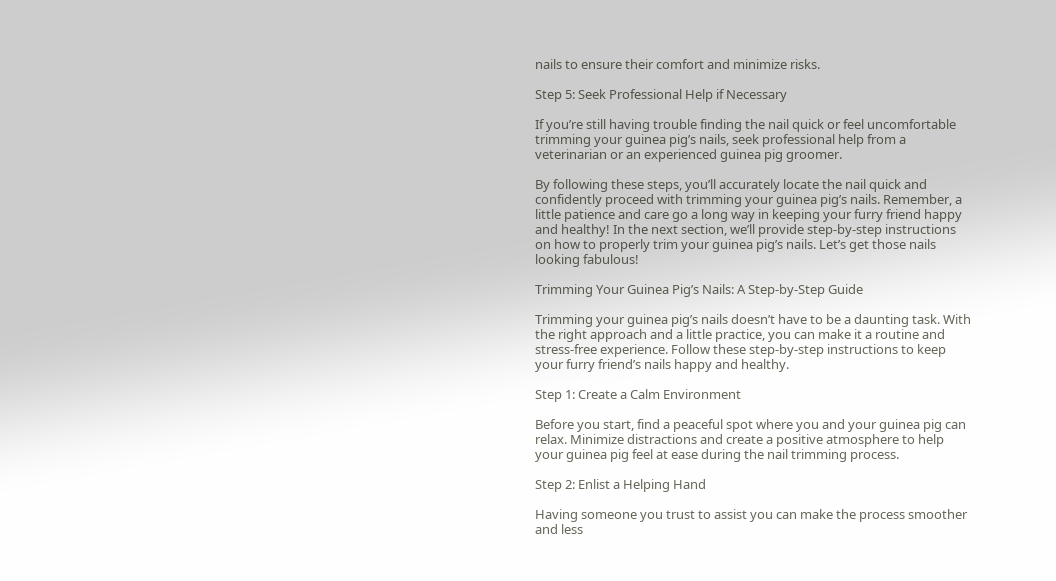nails to ensure their comfort and minimize risks.

Step 5: Seek Professional Help if Necessary

If you’re still having trouble finding the nail quick or feel uncomfortable trimming your guinea pig’s nails, seek professional help from a veterinarian or an experienced guinea pig groomer.

By following these steps, you’ll accurately locate the nail quick and confidently proceed with trimming your guinea pig’s nails. Remember, a little patience and care go a long way in keeping your furry friend happy and healthy! In the next section, we’ll provide step-by-step instructions on how to properly trim your guinea pig’s nails. Let’s get those nails looking fabulous!

Trimming Your Guinea Pig’s Nails: A Step-by-Step Guide

Trimming your guinea pig’s nails doesn’t have to be a daunting task. With the right approach and a little practice, you can make it a routine and stress-free experience. Follow these step-by-step instructions to keep your furry friend’s nails happy and healthy.

Step 1: Create a Calm Environment

Before you start, find a peaceful spot where you and your guinea pig can relax. Minimize distractions and create a positive atmosphere to help your guinea pig feel at ease during the nail trimming process.

Step 2: Enlist a Helping Hand

Having someone you trust to assist you can make the process smoother and less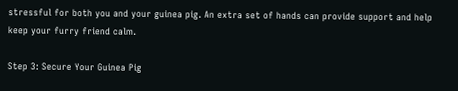stressful for both you and your guinea pig. An extra set of hands can provide support and help keep your furry friend calm.

Step 3: Secure Your Guinea Pig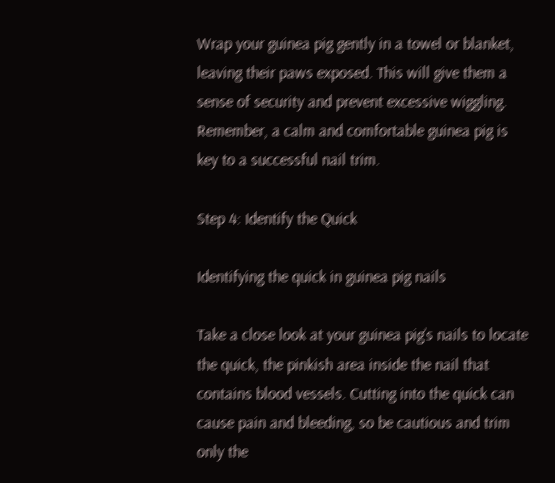Wrap your guinea pig gently in a towel or blanket, leaving their paws exposed. This will give them a sense of security and prevent excessive wiggling. Remember, a calm and comfortable guinea pig is key to a successful nail trim.

Step 4: Identify the Quick

Identifying the quick in guinea pig nails

Take a close look at your guinea pig’s nails to locate the quick, the pinkish area inside the nail that contains blood vessels. Cutting into the quick can cause pain and bleeding, so be cautious and trim only the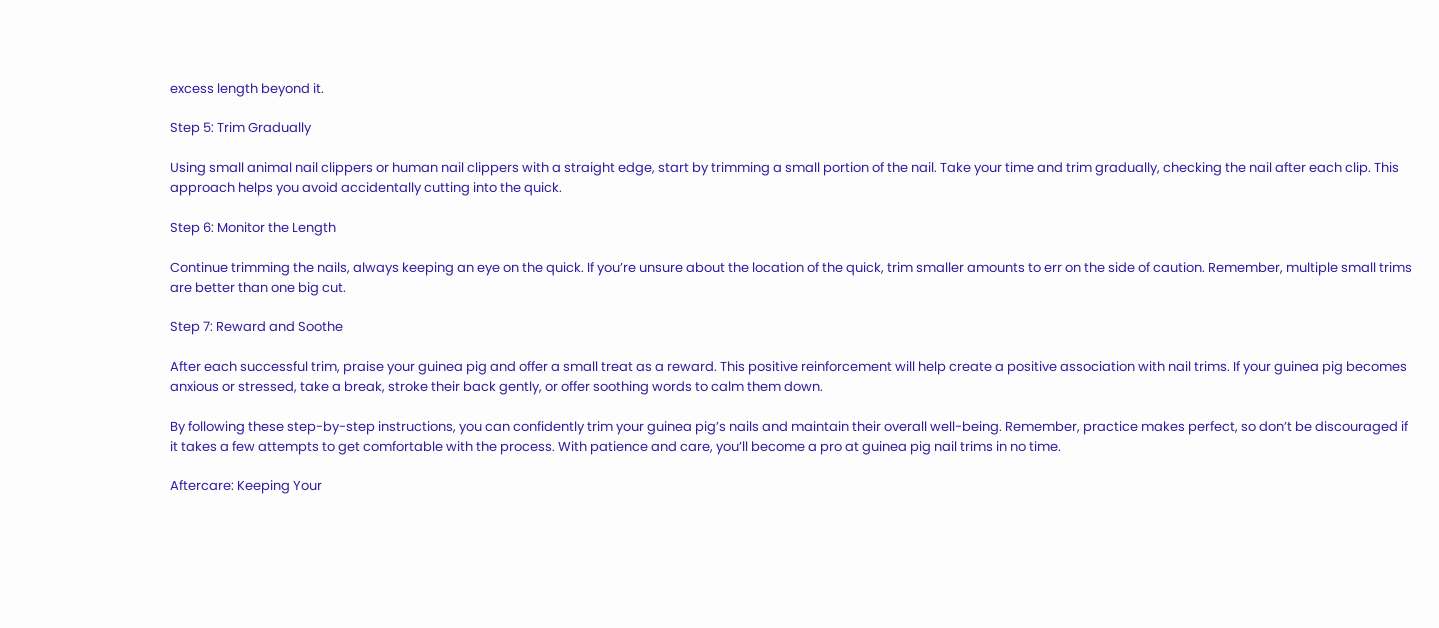excess length beyond it.

Step 5: Trim Gradually

Using small animal nail clippers or human nail clippers with a straight edge, start by trimming a small portion of the nail. Take your time and trim gradually, checking the nail after each clip. This approach helps you avoid accidentally cutting into the quick.

Step 6: Monitor the Length

Continue trimming the nails, always keeping an eye on the quick. If you’re unsure about the location of the quick, trim smaller amounts to err on the side of caution. Remember, multiple small trims are better than one big cut.

Step 7: Reward and Soothe

After each successful trim, praise your guinea pig and offer a small treat as a reward. This positive reinforcement will help create a positive association with nail trims. If your guinea pig becomes anxious or stressed, take a break, stroke their back gently, or offer soothing words to calm them down.

By following these step-by-step instructions, you can confidently trim your guinea pig’s nails and maintain their overall well-being. Remember, practice makes perfect, so don’t be discouraged if it takes a few attempts to get comfortable with the process. With patience and care, you’ll become a pro at guinea pig nail trims in no time.

Aftercare: Keeping Your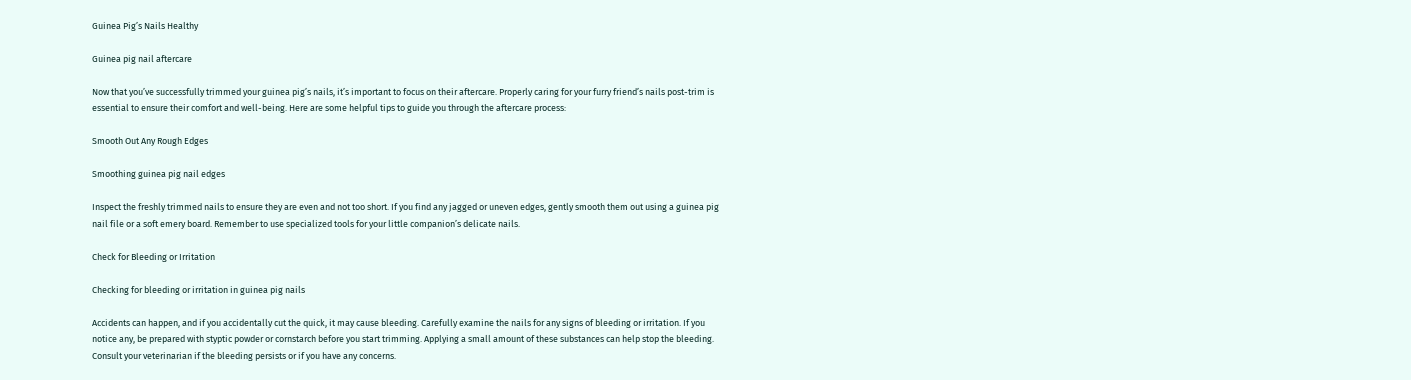Guinea Pig’s Nails Healthy

Guinea pig nail aftercare

Now that you’ve successfully trimmed your guinea pig’s nails, it’s important to focus on their aftercare. Properly caring for your furry friend’s nails post-trim is essential to ensure their comfort and well-being. Here are some helpful tips to guide you through the aftercare process:

Smooth Out Any Rough Edges

Smoothing guinea pig nail edges

Inspect the freshly trimmed nails to ensure they are even and not too short. If you find any jagged or uneven edges, gently smooth them out using a guinea pig nail file or a soft emery board. Remember to use specialized tools for your little companion’s delicate nails.

Check for Bleeding or Irritation

Checking for bleeding or irritation in guinea pig nails

Accidents can happen, and if you accidentally cut the quick, it may cause bleeding. Carefully examine the nails for any signs of bleeding or irritation. If you notice any, be prepared with styptic powder or cornstarch before you start trimming. Applying a small amount of these substances can help stop the bleeding. Consult your veterinarian if the bleeding persists or if you have any concerns.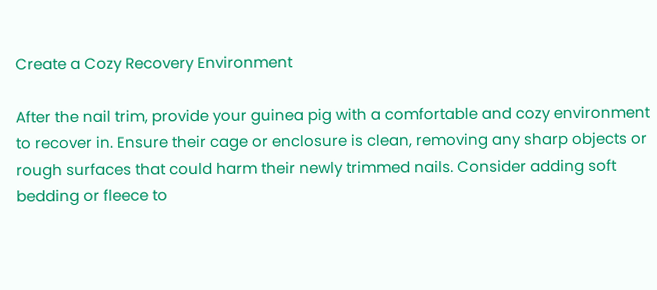Create a Cozy Recovery Environment

After the nail trim, provide your guinea pig with a comfortable and cozy environment to recover in. Ensure their cage or enclosure is clean, removing any sharp objects or rough surfaces that could harm their newly trimmed nails. Consider adding soft bedding or fleece to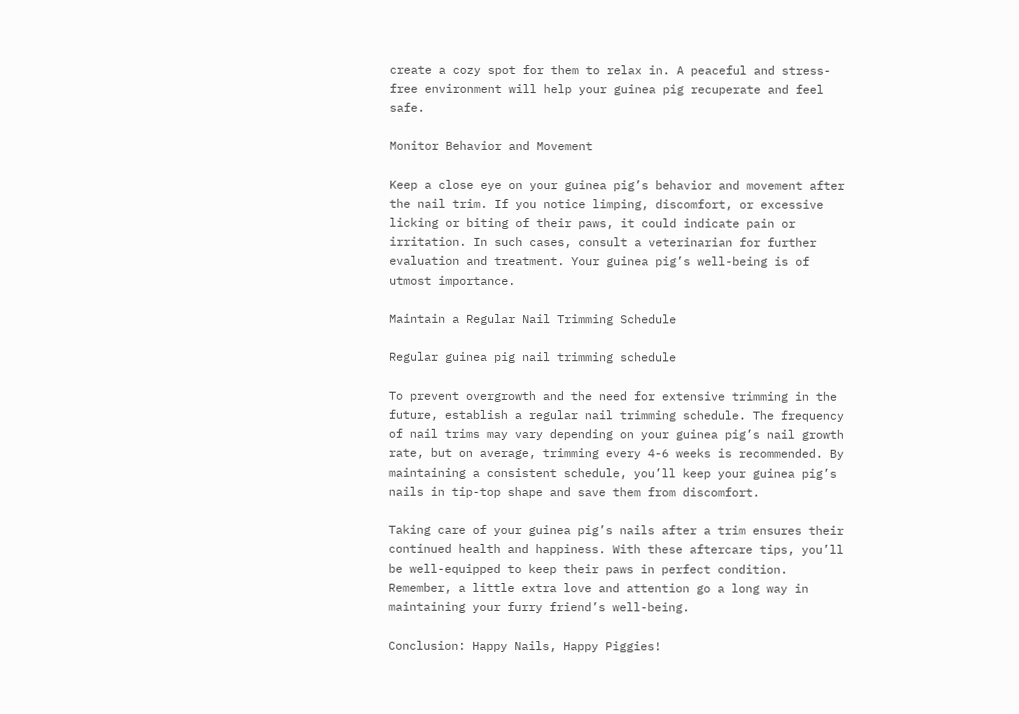create a cozy spot for them to relax in. A peaceful and stress-free environment will help your guinea pig recuperate and feel safe.

Monitor Behavior and Movement

Keep a close eye on your guinea pig’s behavior and movement after the nail trim. If you notice limping, discomfort, or excessive licking or biting of their paws, it could indicate pain or irritation. In such cases, consult a veterinarian for further evaluation and treatment. Your guinea pig’s well-being is of utmost importance.

Maintain a Regular Nail Trimming Schedule

Regular guinea pig nail trimming schedule

To prevent overgrowth and the need for extensive trimming in the future, establish a regular nail trimming schedule. The frequency of nail trims may vary depending on your guinea pig’s nail growth rate, but on average, trimming every 4-6 weeks is recommended. By maintaining a consistent schedule, you’ll keep your guinea pig’s nails in tip-top shape and save them from discomfort.

Taking care of your guinea pig’s nails after a trim ensures their continued health and happiness. With these aftercare tips, you’ll be well-equipped to keep their paws in perfect condition. Remember, a little extra love and attention go a long way in maintaining your furry friend’s well-being.

Conclusion: Happy Nails, Happy Piggies!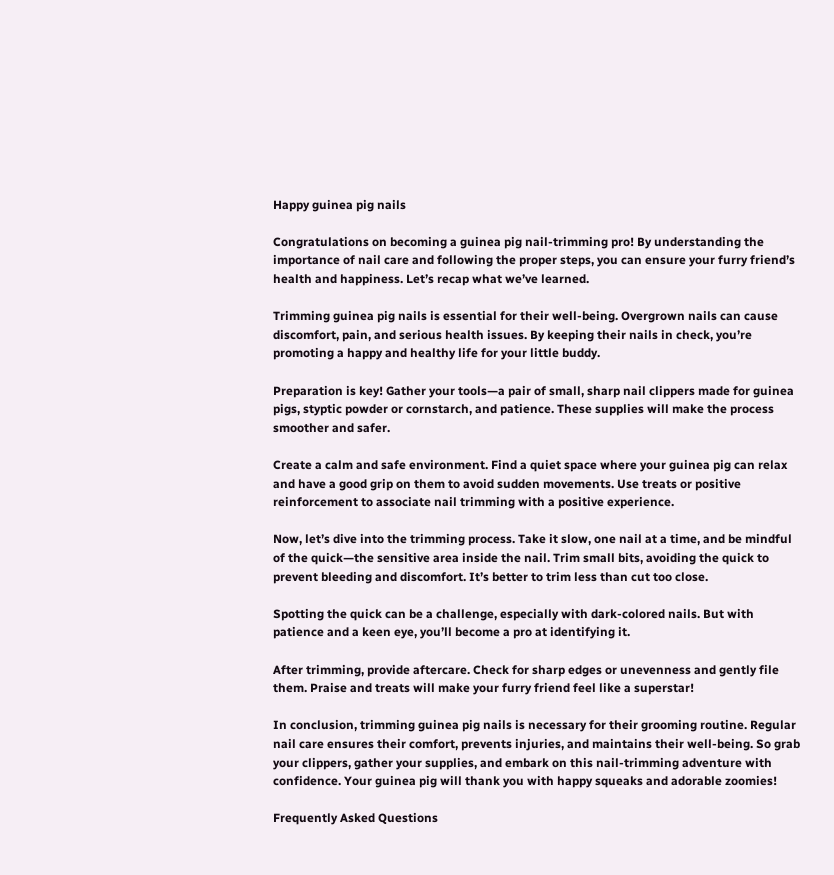Happy guinea pig nails

Congratulations on becoming a guinea pig nail-trimming pro! By understanding the importance of nail care and following the proper steps, you can ensure your furry friend’s health and happiness. Let’s recap what we’ve learned.

Trimming guinea pig nails is essential for their well-being. Overgrown nails can cause discomfort, pain, and serious health issues. By keeping their nails in check, you’re promoting a happy and healthy life for your little buddy.

Preparation is key! Gather your tools—a pair of small, sharp nail clippers made for guinea pigs, styptic powder or cornstarch, and patience. These supplies will make the process smoother and safer.

Create a calm and safe environment. Find a quiet space where your guinea pig can relax and have a good grip on them to avoid sudden movements. Use treats or positive reinforcement to associate nail trimming with a positive experience.

Now, let’s dive into the trimming process. Take it slow, one nail at a time, and be mindful of the quick—the sensitive area inside the nail. Trim small bits, avoiding the quick to prevent bleeding and discomfort. It’s better to trim less than cut too close.

Spotting the quick can be a challenge, especially with dark-colored nails. But with patience and a keen eye, you’ll become a pro at identifying it.

After trimming, provide aftercare. Check for sharp edges or unevenness and gently file them. Praise and treats will make your furry friend feel like a superstar!

In conclusion, trimming guinea pig nails is necessary for their grooming routine. Regular nail care ensures their comfort, prevents injuries, and maintains their well-being. So grab your clippers, gather your supplies, and embark on this nail-trimming adventure with confidence. Your guinea pig will thank you with happy squeaks and adorable zoomies!

Frequently Asked Questions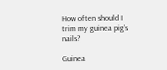How often should I trim my guinea pig’s nails?

Guinea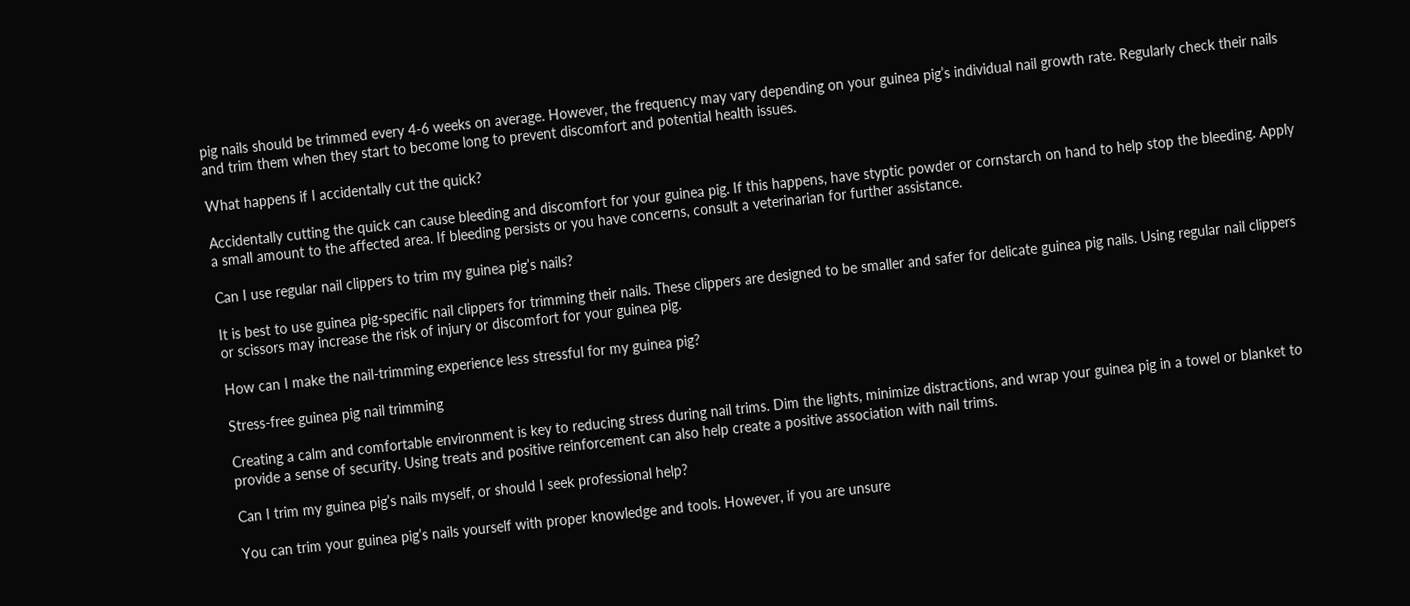pig nails should be trimmed every 4-6 weeks on average. However, the frequency may vary depending on your guinea pig’s individual nail growth rate. Regularly check their nails and trim them when they start to become long to prevent discomfort and potential health issues.

What happens if I accidentally cut the quick?

Accidentally cutting the quick can cause bleeding and discomfort for your guinea pig. If this happens, have styptic powder or cornstarch on hand to help stop the bleeding. Apply a small amount to the affected area. If bleeding persists or you have concerns, consult a veterinarian for further assistance.

Can I use regular nail clippers to trim my guinea pig’s nails?

It is best to use guinea pig-specific nail clippers for trimming their nails. These clippers are designed to be smaller and safer for delicate guinea pig nails. Using regular nail clippers or scissors may increase the risk of injury or discomfort for your guinea pig.

How can I make the nail-trimming experience less stressful for my guinea pig?

Stress-free guinea pig nail trimming

Creating a calm and comfortable environment is key to reducing stress during nail trims. Dim the lights, minimize distractions, and wrap your guinea pig in a towel or blanket to provide a sense of security. Using treats and positive reinforcement can also help create a positive association with nail trims.

Can I trim my guinea pig’s nails myself, or should I seek professional help?

You can trim your guinea pig’s nails yourself with proper knowledge and tools. However, if you are unsure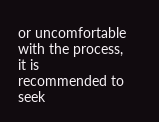or uncomfortable with the process, it is recommended to seek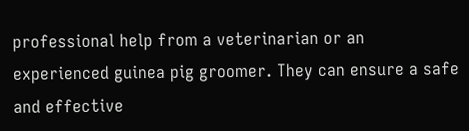professional help from a veterinarian or an experienced guinea pig groomer. They can ensure a safe and effective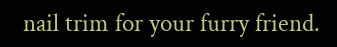nail trim for your furry friend.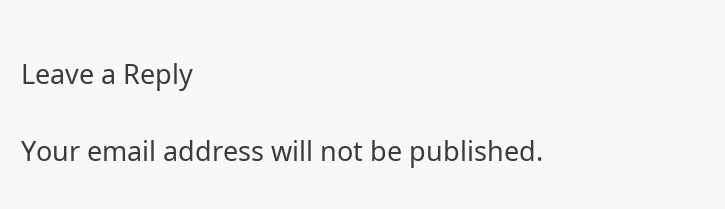Leave a Reply

Your email address will not be published.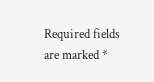Required fields are marked *